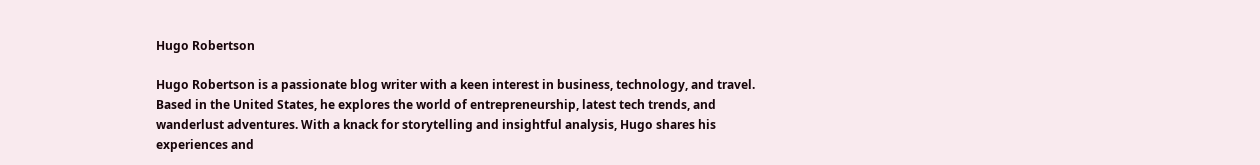Hugo Robertson

Hugo Robertson is a passionate blog writer with a keen interest in business, technology, and travel. Based in the United States, he explores the world of entrepreneurship, latest tech trends, and wanderlust adventures. With a knack for storytelling and insightful analysis, Hugo shares his experiences and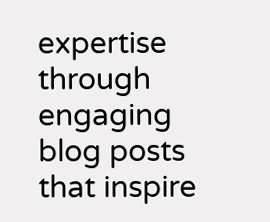expertise through engaging blog posts that inspire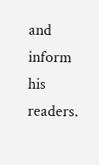and inform his readers.